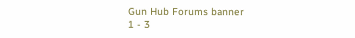Gun Hub Forums banner
1 - 3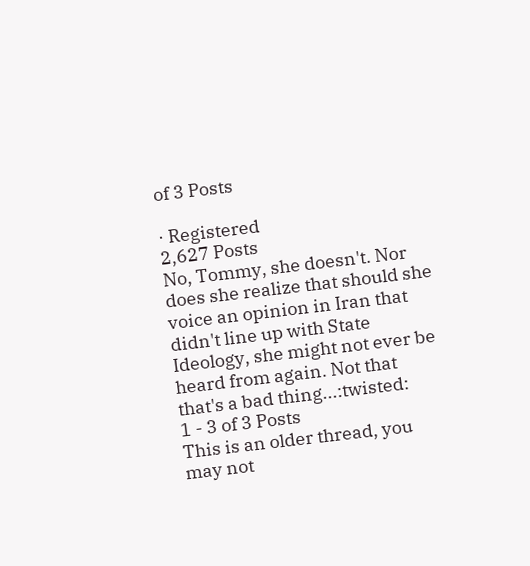of 3 Posts

· Registered
2,627 Posts
No, Tommy, she doesn't. Nor does she realize that should she voice an opinion in Iran that didn't line up with State Ideology, she might not ever be heard from again. Not that that's a bad thing...:twisted:
1 - 3 of 3 Posts
This is an older thread, you may not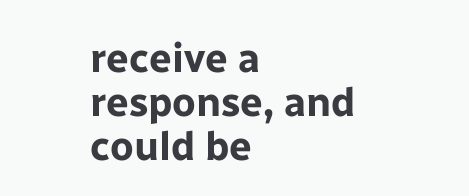receive a response, and could be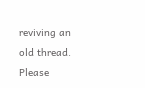reviving an old thread. Please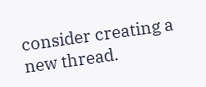consider creating a new thread.